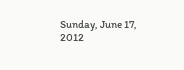Sunday, June 17, 2012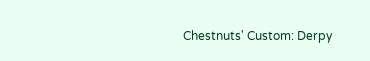Chestnuts' Custom: Derpy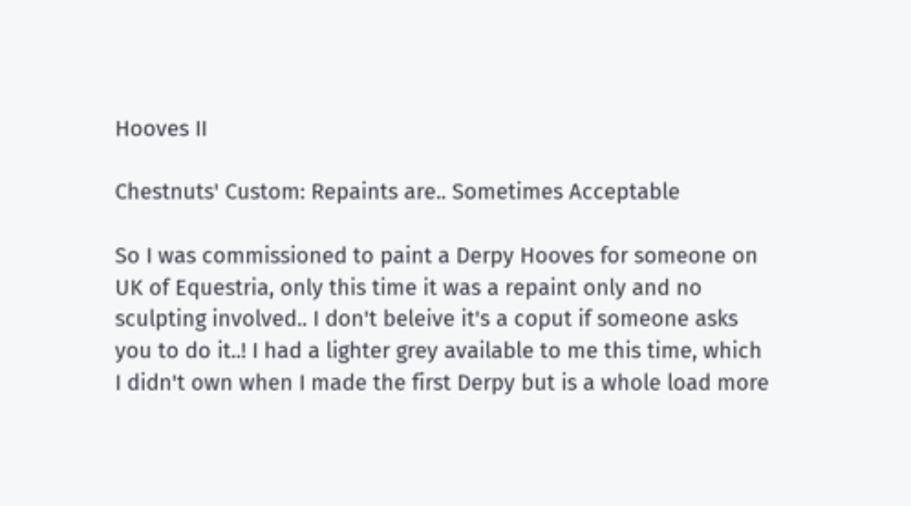Hooves II

Chestnuts' Custom: Repaints are.. Sometimes Acceptable

So I was commissioned to paint a Derpy Hooves for someone on UK of Equestria, only this time it was a repaint only and no sculpting involved.. I don't beleive it's a coput if someone asks you to do it..! I had a lighter grey available to me this time, which I didn't own when I made the first Derpy but is a whole load more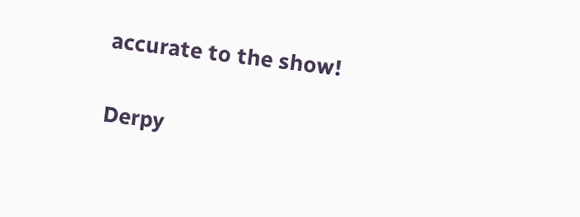accurate to the show!

Derpy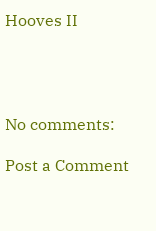Hooves II




No comments:

Post a Comment